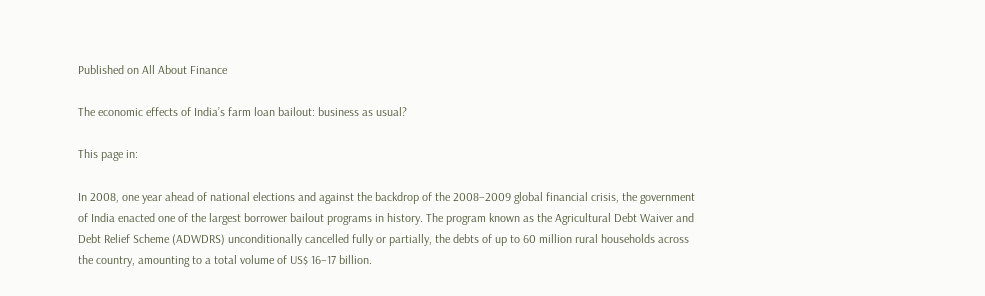Published on All About Finance

The economic effects of India’s farm loan bailout: business as usual?

This page in:

In 2008, one year ahead of national elections and against the backdrop of the 2008–2009 global financial crisis, the government of India enacted one of the largest borrower bailout programs in history. The program known as the Agricultural Debt Waiver and Debt Relief Scheme (ADWDRS) unconditionally cancelled fully or partially, the debts of up to 60 million rural households across the country, amounting to a total volume of US$ 16–17 billion.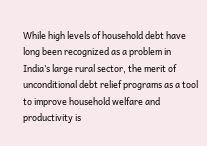While high levels of household debt have long been recognized as a problem in India’s large rural sector, the merit of unconditional debt relief programs as a tool to improve household welfare and productivity is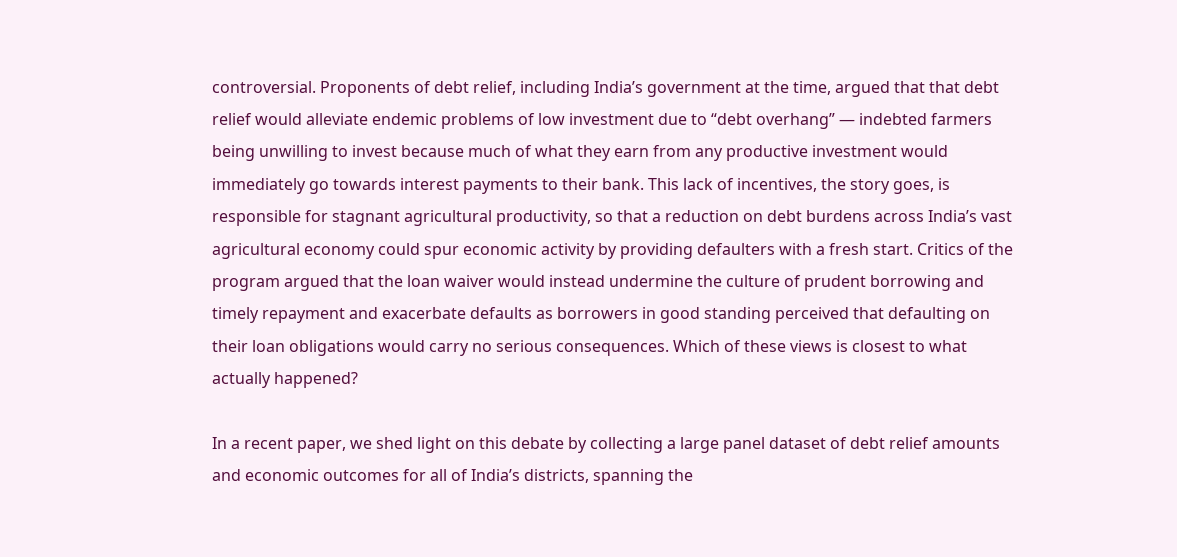controversial. Proponents of debt relief, including India’s government at the time, argued that that debt relief would alleviate endemic problems of low investment due to “debt overhang” — indebted farmers being unwilling to invest because much of what they earn from any productive investment would immediately go towards interest payments to their bank. This lack of incentives, the story goes, is responsible for stagnant agricultural productivity, so that a reduction on debt burdens across India’s vast agricultural economy could spur economic activity by providing defaulters with a fresh start. Critics of the program argued that the loan waiver would instead undermine the culture of prudent borrowing and timely repayment and exacerbate defaults as borrowers in good standing perceived that defaulting on their loan obligations would carry no serious consequences. Which of these views is closest to what actually happened?

In a recent paper, we shed light on this debate by collecting a large panel dataset of debt relief amounts and economic outcomes for all of India’s districts, spanning the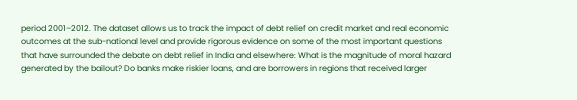period 2001–2012. The dataset allows us to track the impact of debt relief on credit market and real economic outcomes at the sub-national level and provide rigorous evidence on some of the most important questions that have surrounded the debate on debt relief in India and elsewhere: What is the magnitude of moral hazard generated by the bailout? Do banks make riskier loans, and are borrowers in regions that received larger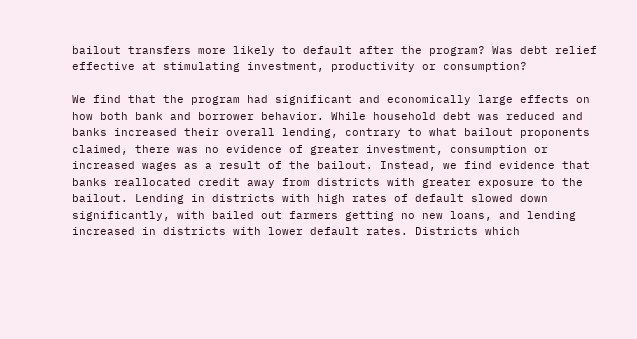bailout transfers more likely to default after the program? Was debt relief effective at stimulating investment, productivity or consumption?

We find that the program had significant and economically large effects on how both bank and borrower behavior. While household debt was reduced and banks increased their overall lending, contrary to what bailout proponents claimed, there was no evidence of greater investment, consumption or increased wages as a result of the bailout. Instead, we find evidence that banks reallocated credit away from districts with greater exposure to the bailout. Lending in districts with high rates of default slowed down significantly, with bailed out farmers getting no new loans, and lending increased in districts with lower default rates. Districts which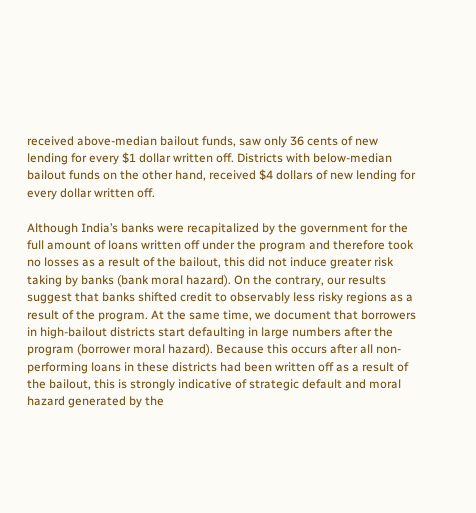received above-median bailout funds, saw only 36 cents of new lending for every $1 dollar written off. Districts with below-median bailout funds on the other hand, received $4 dollars of new lending for every dollar written off.

Although India’s banks were recapitalized by the government for the full amount of loans written off under the program and therefore took no losses as a result of the bailout, this did not induce greater risk taking by banks (bank moral hazard). On the contrary, our results suggest that banks shifted credit to observably less risky regions as a result of the program. At the same time, we document that borrowers in high-bailout districts start defaulting in large numbers after the program (borrower moral hazard). Because this occurs after all non-performing loans in these districts had been written off as a result of the bailout, this is strongly indicative of strategic default and moral hazard generated by the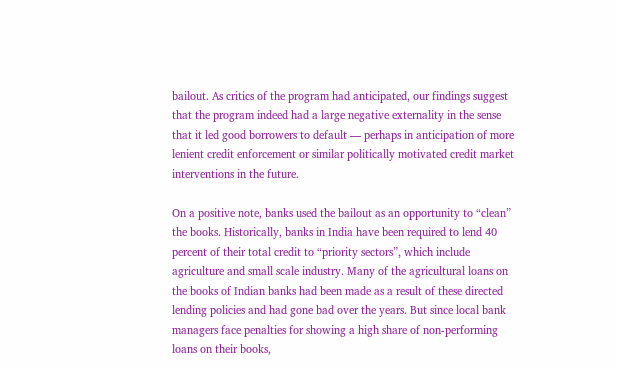bailout. As critics of the program had anticipated, our findings suggest that the program indeed had a large negative externality in the sense that it led good borrowers to default — perhaps in anticipation of more lenient credit enforcement or similar politically motivated credit market interventions in the future.

On a positive note, banks used the bailout as an opportunity to “clean” the books. Historically, banks in India have been required to lend 40 percent of their total credit to “priority sectors”, which include agriculture and small scale industry. Many of the agricultural loans on the books of Indian banks had been made as a result of these directed lending policies and had gone bad over the years. But since local bank managers face penalties for showing a high share of non-performing loans on their books,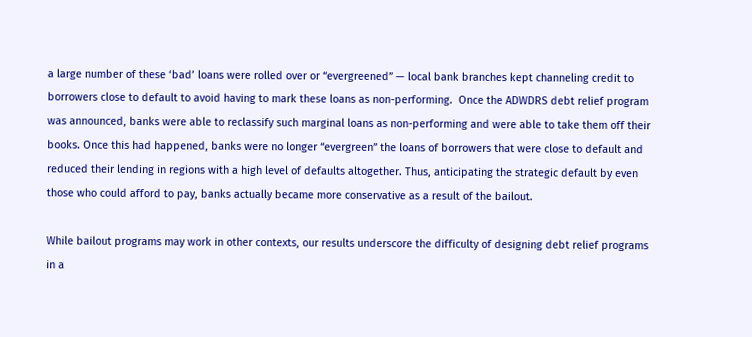a large number of these ‘bad’ loans were rolled over or “evergreened” — local bank branches kept channeling credit to borrowers close to default to avoid having to mark these loans as non-performing.  Once the ADWDRS debt relief program was announced, banks were able to reclassify such marginal loans as non-performing and were able to take them off their books. Once this had happened, banks were no longer “evergreen” the loans of borrowers that were close to default and reduced their lending in regions with a high level of defaults altogether. Thus, anticipating the strategic default by even those who could afford to pay, banks actually became more conservative as a result of the bailout.

While bailout programs may work in other contexts, our results underscore the difficulty of designing debt relief programs in a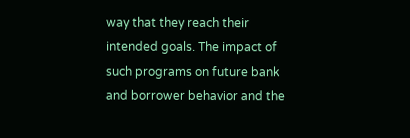way that they reach their intended goals. The impact of such programs on future bank and borrower behavior and the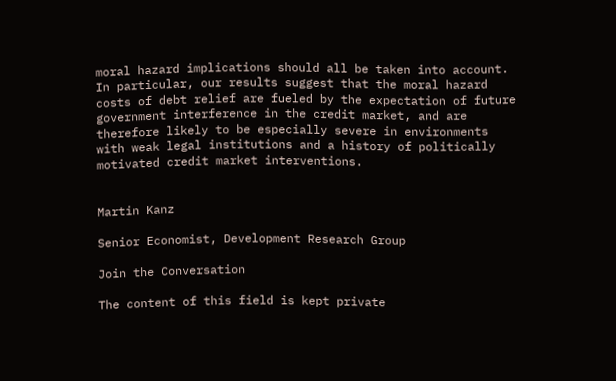moral hazard implications should all be taken into account. In particular, our results suggest that the moral hazard costs of debt relief are fueled by the expectation of future government interference in the credit market, and are therefore likely to be especially severe in environments with weak legal institutions and a history of politically motivated credit market interventions.


Martin Kanz

Senior Economist, Development Research Group

Join the Conversation

The content of this field is kept private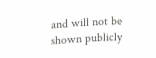and will not be shown publicly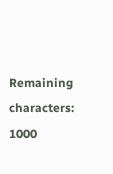Remaining characters: 1000